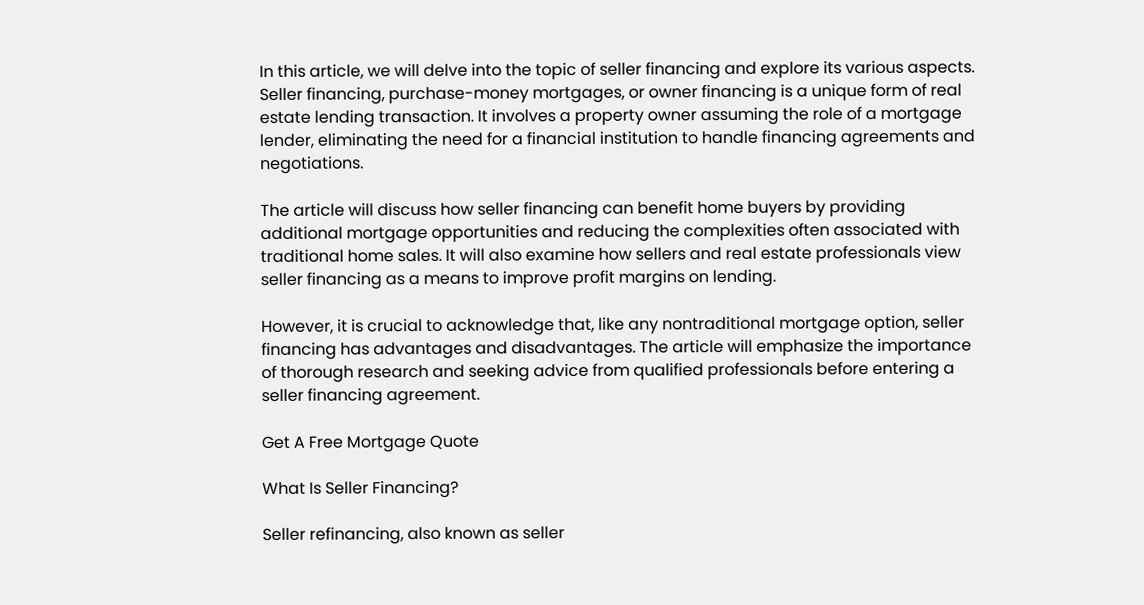In this article, we will delve into the topic of seller financing and explore its various aspects. Seller financing, purchase-money mortgages, or owner financing is a unique form of real estate lending transaction. It involves a property owner assuming the role of a mortgage lender, eliminating the need for a financial institution to handle financing agreements and negotiations.

The article will discuss how seller financing can benefit home buyers by providing additional mortgage opportunities and reducing the complexities often associated with traditional home sales. It will also examine how sellers and real estate professionals view seller financing as a means to improve profit margins on lending.

However, it is crucial to acknowledge that, like any nontraditional mortgage option, seller financing has advantages and disadvantages. The article will emphasize the importance of thorough research and seeking advice from qualified professionals before entering a seller financing agreement.

Get A Free Mortgage Quote

What Is Seller Financing?

Seller refinancing, also known as seller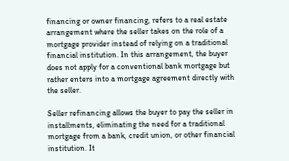financing or owner financing, refers to a real estate arrangement where the seller takes on the role of a mortgage provider instead of relying on a traditional financial institution. In this arrangement, the buyer does not apply for a conventional bank mortgage but rather enters into a mortgage agreement directly with the seller.

Seller refinancing allows the buyer to pay the seller in installments, eliminating the need for a traditional mortgage from a bank, credit union, or other financial institution. It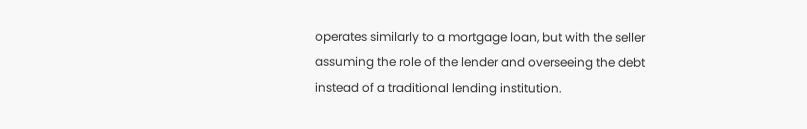operates similarly to a mortgage loan, but with the seller assuming the role of the lender and overseeing the debt instead of a traditional lending institution.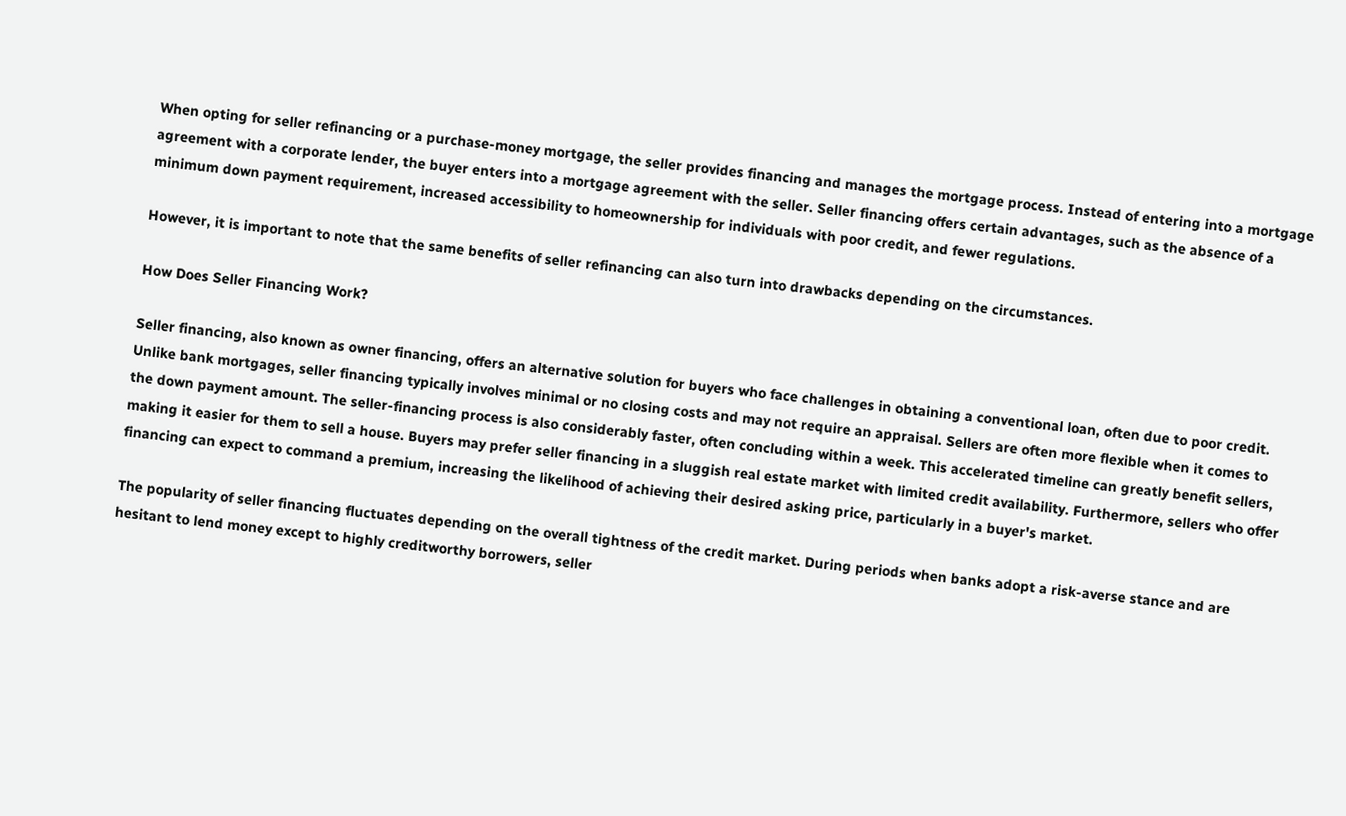When opting for seller refinancing or a purchase-money mortgage, the seller provides financing and manages the mortgage process. Instead of entering into a mortgage agreement with a corporate lender, the buyer enters into a mortgage agreement with the seller. Seller financing offers certain advantages, such as the absence of a minimum down payment requirement, increased accessibility to homeownership for individuals with poor credit, and fewer regulations.

However, it is important to note that the same benefits of seller refinancing can also turn into drawbacks depending on the circumstances.

How Does Seller Financing Work?

Seller financing, also known as owner financing, offers an alternative solution for buyers who face challenges in obtaining a conventional loan, often due to poor credit. Unlike bank mortgages, seller financing typically involves minimal or no closing costs and may not require an appraisal. Sellers are often more flexible when it comes to the down payment amount. The seller-financing process is also considerably faster, often concluding within a week. This accelerated timeline can greatly benefit sellers, making it easier for them to sell a house. Buyers may prefer seller financing in a sluggish real estate market with limited credit availability. Furthermore, sellers who offer financing can expect to command a premium, increasing the likelihood of achieving their desired asking price, particularly in a buyer's market.

The popularity of seller financing fluctuates depending on the overall tightness of the credit market. During periods when banks adopt a risk-averse stance and are hesitant to lend money except to highly creditworthy borrowers, seller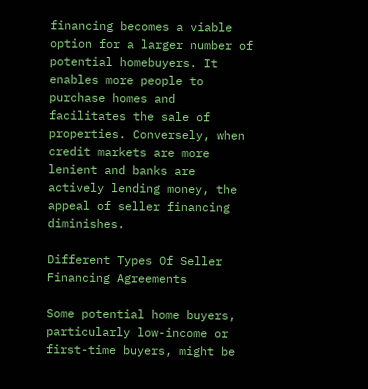financing becomes a viable option for a larger number of potential homebuyers. It enables more people to purchase homes and facilitates the sale of properties. Conversely, when credit markets are more lenient and banks are actively lending money, the appeal of seller financing diminishes.

Different Types Of Seller Financing Agreements

Some potential home buyers, particularly low-income or first-time buyers, might be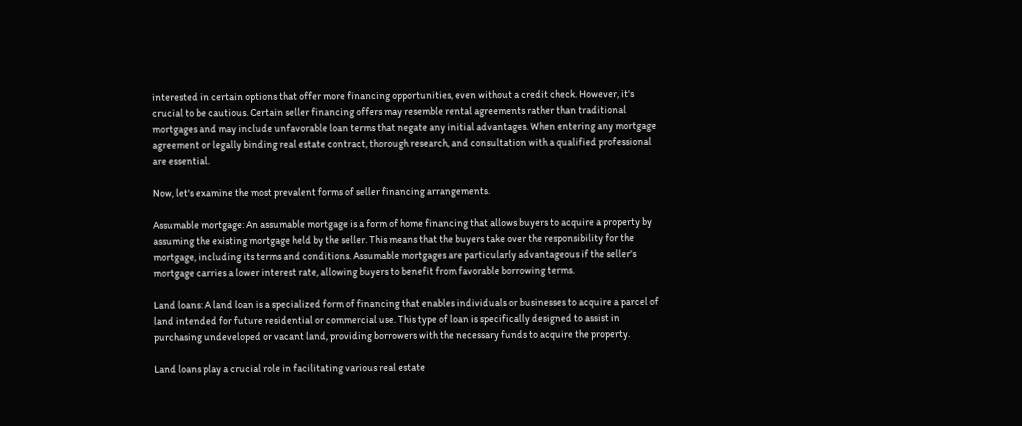interested in certain options that offer more financing opportunities, even without a credit check. However, it's crucial to be cautious. Certain seller financing offers may resemble rental agreements rather than traditional mortgages and may include unfavorable loan terms that negate any initial advantages. When entering any mortgage agreement or legally binding real estate contract, thorough research, and consultation with a qualified professional are essential.

Now, let's examine the most prevalent forms of seller financing arrangements.

Assumable mortgage: An assumable mortgage is a form of home financing that allows buyers to acquire a property by assuming the existing mortgage held by the seller. This means that the buyers take over the responsibility for the mortgage, including its terms and conditions. Assumable mortgages are particularly advantageous if the seller's mortgage carries a lower interest rate, allowing buyers to benefit from favorable borrowing terms.

Land loans: A land loan is a specialized form of financing that enables individuals or businesses to acquire a parcel of land intended for future residential or commercial use. This type of loan is specifically designed to assist in purchasing undeveloped or vacant land, providing borrowers with the necessary funds to acquire the property.

Land loans play a crucial role in facilitating various real estate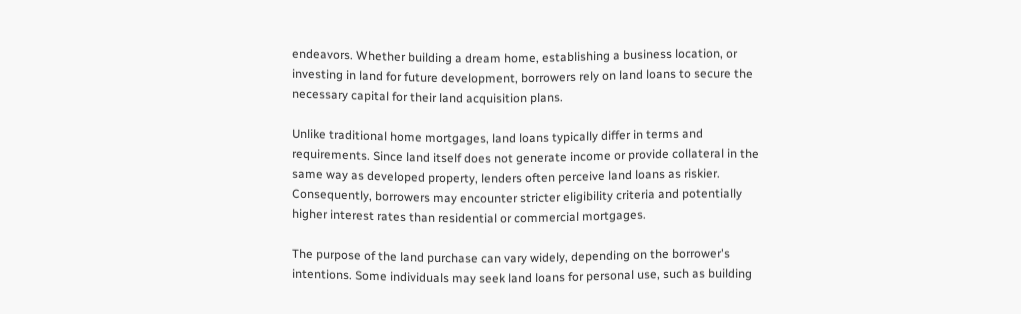endeavors. Whether building a dream home, establishing a business location, or investing in land for future development, borrowers rely on land loans to secure the necessary capital for their land acquisition plans.

Unlike traditional home mortgages, land loans typically differ in terms and requirements. Since land itself does not generate income or provide collateral in the same way as developed property, lenders often perceive land loans as riskier. Consequently, borrowers may encounter stricter eligibility criteria and potentially higher interest rates than residential or commercial mortgages.

The purpose of the land purchase can vary widely, depending on the borrower's intentions. Some individuals may seek land loans for personal use, such as building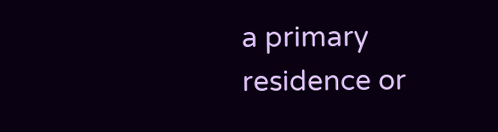a primary residence or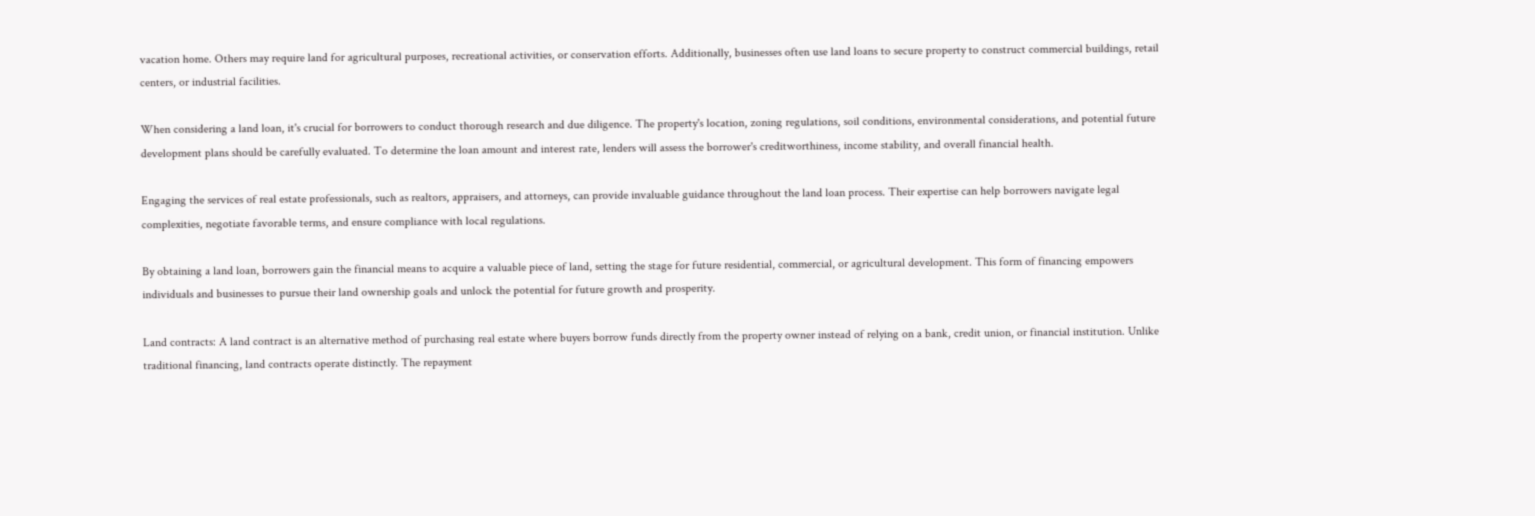vacation home. Others may require land for agricultural purposes, recreational activities, or conservation efforts. Additionally, businesses often use land loans to secure property to construct commercial buildings, retail centers, or industrial facilities.

When considering a land loan, it's crucial for borrowers to conduct thorough research and due diligence. The property's location, zoning regulations, soil conditions, environmental considerations, and potential future development plans should be carefully evaluated. To determine the loan amount and interest rate, lenders will assess the borrower's creditworthiness, income stability, and overall financial health.

Engaging the services of real estate professionals, such as realtors, appraisers, and attorneys, can provide invaluable guidance throughout the land loan process. Their expertise can help borrowers navigate legal complexities, negotiate favorable terms, and ensure compliance with local regulations.

By obtaining a land loan, borrowers gain the financial means to acquire a valuable piece of land, setting the stage for future residential, commercial, or agricultural development. This form of financing empowers individuals and businesses to pursue their land ownership goals and unlock the potential for future growth and prosperity.

Land contracts: A land contract is an alternative method of purchasing real estate where buyers borrow funds directly from the property owner instead of relying on a bank, credit union, or financial institution. Unlike traditional financing, land contracts operate distinctly. The repayment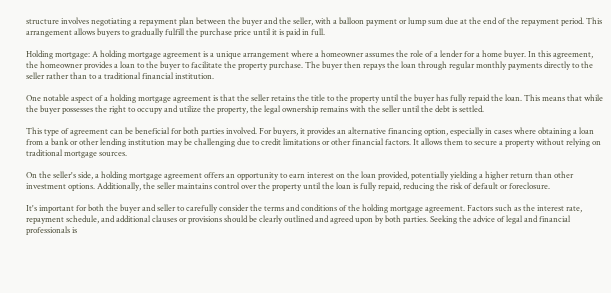structure involves negotiating a repayment plan between the buyer and the seller, with a balloon payment or lump sum due at the end of the repayment period. This arrangement allows buyers to gradually fulfill the purchase price until it is paid in full.

Holding mortgage: A holding mortgage agreement is a unique arrangement where a homeowner assumes the role of a lender for a home buyer. In this agreement, the homeowner provides a loan to the buyer to facilitate the property purchase. The buyer then repays the loan through regular monthly payments directly to the seller rather than to a traditional financial institution.

One notable aspect of a holding mortgage agreement is that the seller retains the title to the property until the buyer has fully repaid the loan. This means that while the buyer possesses the right to occupy and utilize the property, the legal ownership remains with the seller until the debt is settled.

This type of agreement can be beneficial for both parties involved. For buyers, it provides an alternative financing option, especially in cases where obtaining a loan from a bank or other lending institution may be challenging due to credit limitations or other financial factors. It allows them to secure a property without relying on traditional mortgage sources.

On the seller's side, a holding mortgage agreement offers an opportunity to earn interest on the loan provided, potentially yielding a higher return than other investment options. Additionally, the seller maintains control over the property until the loan is fully repaid, reducing the risk of default or foreclosure.

It's important for both the buyer and seller to carefully consider the terms and conditions of the holding mortgage agreement. Factors such as the interest rate, repayment schedule, and additional clauses or provisions should be clearly outlined and agreed upon by both parties. Seeking the advice of legal and financial professionals is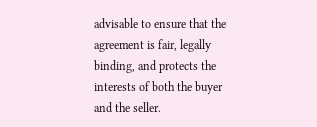advisable to ensure that the agreement is fair, legally binding, and protects the interests of both the buyer and the seller.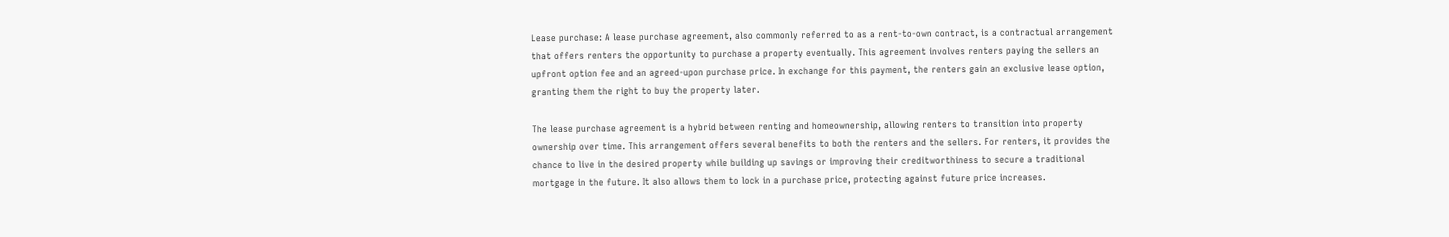Lease purchase: A lease purchase agreement, also commonly referred to as a rent-to-own contract, is a contractual arrangement that offers renters the opportunity to purchase a property eventually. This agreement involves renters paying the sellers an upfront option fee and an agreed-upon purchase price. In exchange for this payment, the renters gain an exclusive lease option, granting them the right to buy the property later.

The lease purchase agreement is a hybrid between renting and homeownership, allowing renters to transition into property ownership over time. This arrangement offers several benefits to both the renters and the sellers. For renters, it provides the chance to live in the desired property while building up savings or improving their creditworthiness to secure a traditional mortgage in the future. It also allows them to lock in a purchase price, protecting against future price increases.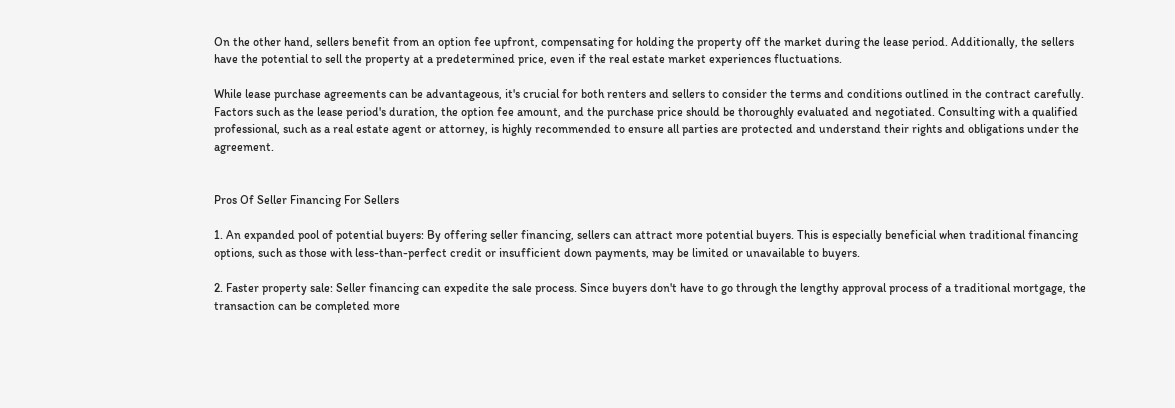On the other hand, sellers benefit from an option fee upfront, compensating for holding the property off the market during the lease period. Additionally, the sellers have the potential to sell the property at a predetermined price, even if the real estate market experiences fluctuations.

While lease purchase agreements can be advantageous, it's crucial for both renters and sellers to consider the terms and conditions outlined in the contract carefully. Factors such as the lease period's duration, the option fee amount, and the purchase price should be thoroughly evaluated and negotiated. Consulting with a qualified professional, such as a real estate agent or attorney, is highly recommended to ensure all parties are protected and understand their rights and obligations under the agreement.


Pros Of Seller Financing For Sellers

1. An expanded pool of potential buyers: By offering seller financing, sellers can attract more potential buyers. This is especially beneficial when traditional financing options, such as those with less-than-perfect credit or insufficient down payments, may be limited or unavailable to buyers.

2. Faster property sale: Seller financing can expedite the sale process. Since buyers don't have to go through the lengthy approval process of a traditional mortgage, the transaction can be completed more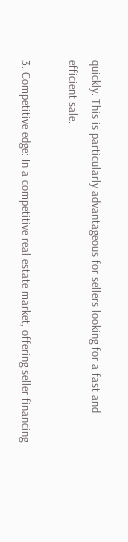quickly. This is particularly advantageous for sellers looking for a fast and efficient sale.

3. Competitive edge: In a competitive real estate market, offering seller financing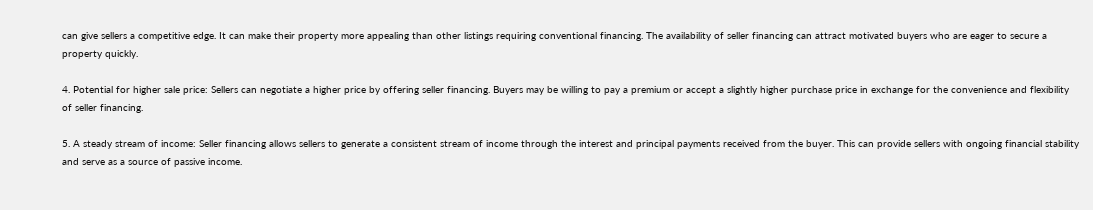can give sellers a competitive edge. It can make their property more appealing than other listings requiring conventional financing. The availability of seller financing can attract motivated buyers who are eager to secure a property quickly.

4. Potential for higher sale price: Sellers can negotiate a higher price by offering seller financing. Buyers may be willing to pay a premium or accept a slightly higher purchase price in exchange for the convenience and flexibility of seller financing.

5. A steady stream of income: Seller financing allows sellers to generate a consistent stream of income through the interest and principal payments received from the buyer. This can provide sellers with ongoing financial stability and serve as a source of passive income.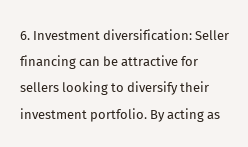6. Investment diversification: Seller financing can be attractive for sellers looking to diversify their investment portfolio. By acting as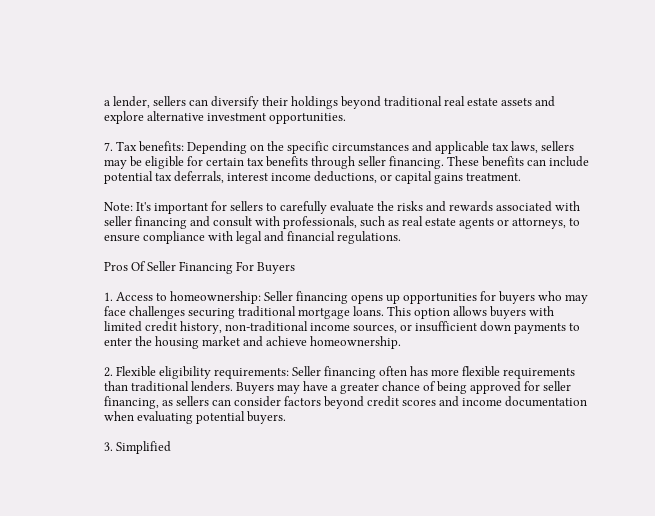a lender, sellers can diversify their holdings beyond traditional real estate assets and explore alternative investment opportunities.

7. Tax benefits: Depending on the specific circumstances and applicable tax laws, sellers may be eligible for certain tax benefits through seller financing. These benefits can include potential tax deferrals, interest income deductions, or capital gains treatment.

Note: It's important for sellers to carefully evaluate the risks and rewards associated with seller financing and consult with professionals, such as real estate agents or attorneys, to ensure compliance with legal and financial regulations.

Pros Of Seller Financing For Buyers

1. Access to homeownership: Seller financing opens up opportunities for buyers who may face challenges securing traditional mortgage loans. This option allows buyers with limited credit history, non-traditional income sources, or insufficient down payments to enter the housing market and achieve homeownership.

2. Flexible eligibility requirements: Seller financing often has more flexible requirements than traditional lenders. Buyers may have a greater chance of being approved for seller financing, as sellers can consider factors beyond credit scores and income documentation when evaluating potential buyers.

3. Simplified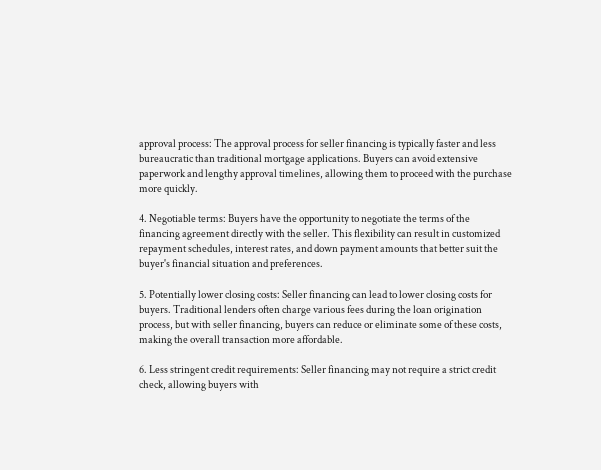approval process: The approval process for seller financing is typically faster and less bureaucratic than traditional mortgage applications. Buyers can avoid extensive paperwork and lengthy approval timelines, allowing them to proceed with the purchase more quickly.

4. Negotiable terms: Buyers have the opportunity to negotiate the terms of the financing agreement directly with the seller. This flexibility can result in customized repayment schedules, interest rates, and down payment amounts that better suit the buyer's financial situation and preferences.

5. Potentially lower closing costs: Seller financing can lead to lower closing costs for buyers. Traditional lenders often charge various fees during the loan origination process, but with seller financing, buyers can reduce or eliminate some of these costs, making the overall transaction more affordable.

6. Less stringent credit requirements: Seller financing may not require a strict credit check, allowing buyers with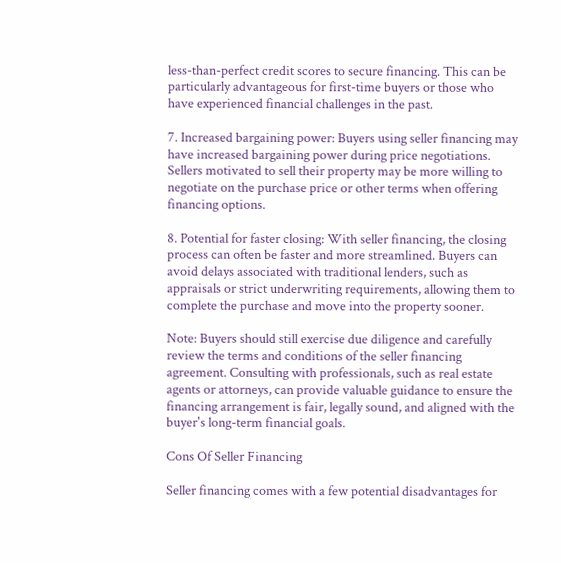less-than-perfect credit scores to secure financing. This can be particularly advantageous for first-time buyers or those who have experienced financial challenges in the past.

7. Increased bargaining power: Buyers using seller financing may have increased bargaining power during price negotiations. Sellers motivated to sell their property may be more willing to negotiate on the purchase price or other terms when offering financing options.

8. Potential for faster closing: With seller financing, the closing process can often be faster and more streamlined. Buyers can avoid delays associated with traditional lenders, such as appraisals or strict underwriting requirements, allowing them to complete the purchase and move into the property sooner.

Note: Buyers should still exercise due diligence and carefully review the terms and conditions of the seller financing agreement. Consulting with professionals, such as real estate agents or attorneys, can provide valuable guidance to ensure the financing arrangement is fair, legally sound, and aligned with the buyer's long-term financial goals.

Cons Of Seller Financing

Seller financing comes with a few potential disadvantages for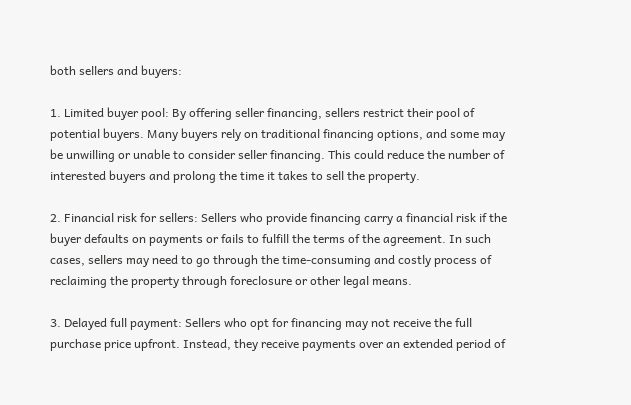both sellers and buyers:

1. Limited buyer pool: By offering seller financing, sellers restrict their pool of potential buyers. Many buyers rely on traditional financing options, and some may be unwilling or unable to consider seller financing. This could reduce the number of interested buyers and prolong the time it takes to sell the property.

2. Financial risk for sellers: Sellers who provide financing carry a financial risk if the buyer defaults on payments or fails to fulfill the terms of the agreement. In such cases, sellers may need to go through the time-consuming and costly process of reclaiming the property through foreclosure or other legal means.

3. Delayed full payment: Sellers who opt for financing may not receive the full purchase price upfront. Instead, they receive payments over an extended period of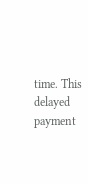time. This delayed payment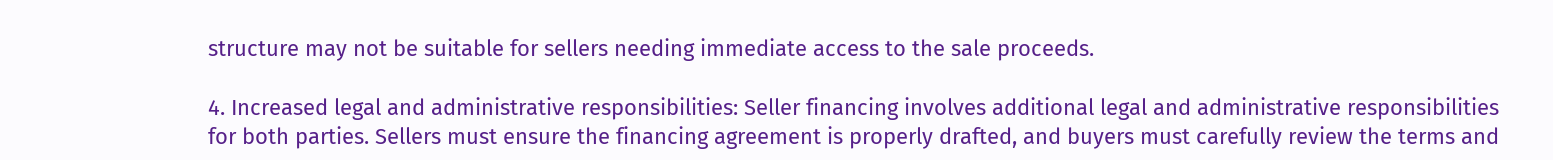structure may not be suitable for sellers needing immediate access to the sale proceeds.

4. Increased legal and administrative responsibilities: Seller financing involves additional legal and administrative responsibilities for both parties. Sellers must ensure the financing agreement is properly drafted, and buyers must carefully review the terms and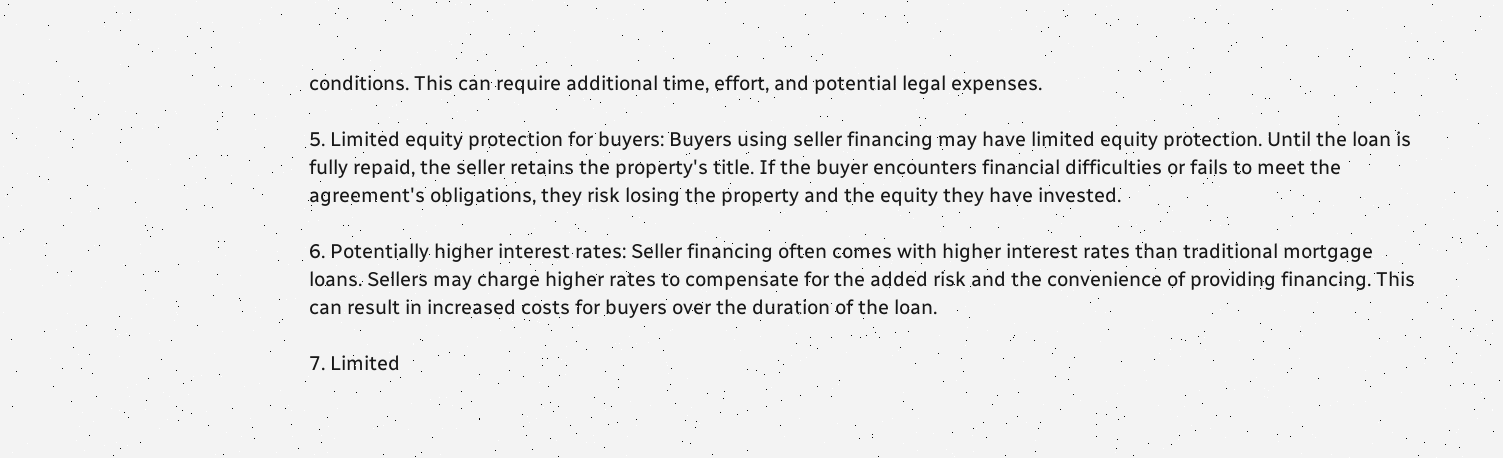conditions. This can require additional time, effort, and potential legal expenses.

5. Limited equity protection for buyers: Buyers using seller financing may have limited equity protection. Until the loan is fully repaid, the seller retains the property's title. If the buyer encounters financial difficulties or fails to meet the agreement's obligations, they risk losing the property and the equity they have invested.

6. Potentially higher interest rates: Seller financing often comes with higher interest rates than traditional mortgage loans. Sellers may charge higher rates to compensate for the added risk and the convenience of providing financing. This can result in increased costs for buyers over the duration of the loan.

7. Limited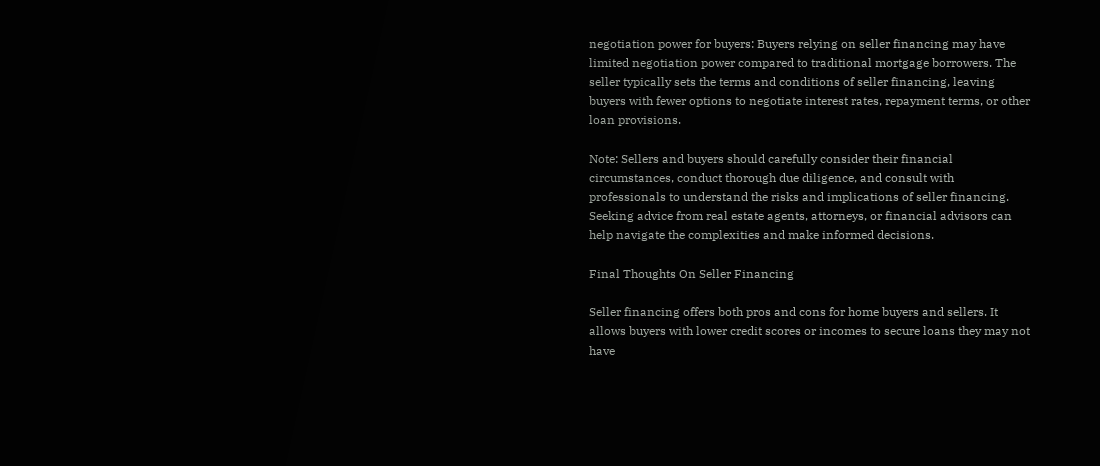negotiation power for buyers: Buyers relying on seller financing may have limited negotiation power compared to traditional mortgage borrowers. The seller typically sets the terms and conditions of seller financing, leaving buyers with fewer options to negotiate interest rates, repayment terms, or other loan provisions.

Note: Sellers and buyers should carefully consider their financial circumstances, conduct thorough due diligence, and consult with professionals to understand the risks and implications of seller financing. Seeking advice from real estate agents, attorneys, or financial advisors can help navigate the complexities and make informed decisions.

Final Thoughts On Seller Financing

Seller financing offers both pros and cons for home buyers and sellers. It allows buyers with lower credit scores or incomes to secure loans they may not have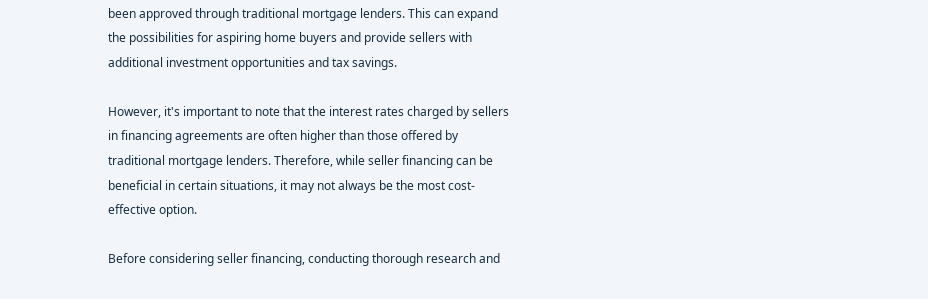been approved through traditional mortgage lenders. This can expand the possibilities for aspiring home buyers and provide sellers with additional investment opportunities and tax savings.

However, it's important to note that the interest rates charged by sellers in financing agreements are often higher than those offered by traditional mortgage lenders. Therefore, while seller financing can be beneficial in certain situations, it may not always be the most cost-effective option.

Before considering seller financing, conducting thorough research and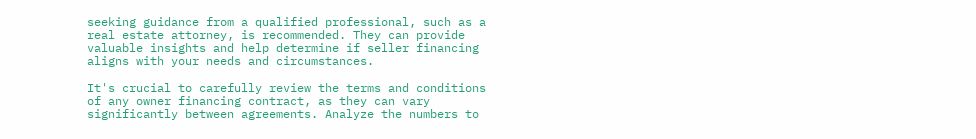seeking guidance from a qualified professional, such as a real estate attorney, is recommended. They can provide valuable insights and help determine if seller financing aligns with your needs and circumstances.

It's crucial to carefully review the terms and conditions of any owner financing contract, as they can vary significantly between agreements. Analyze the numbers to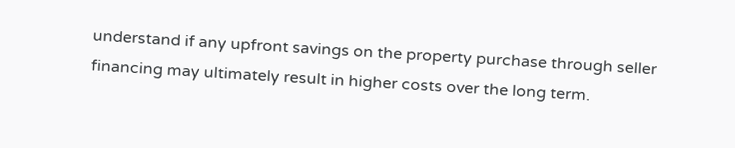understand if any upfront savings on the property purchase through seller financing may ultimately result in higher costs over the long term.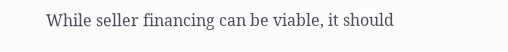While seller financing can be viable, it should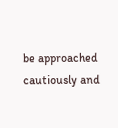be approached cautiously and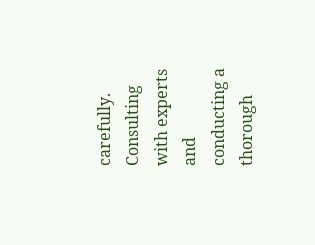carefully. Consulting with experts and conducting a thorough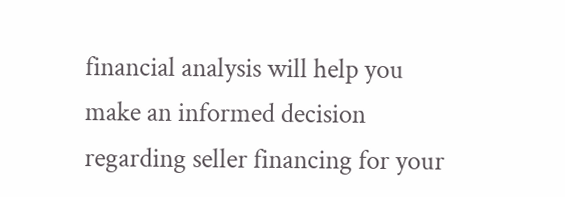financial analysis will help you make an informed decision regarding seller financing for your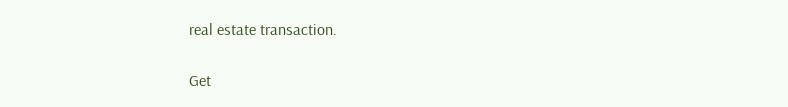real estate transaction.

Get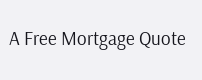A Free Mortgage Quote